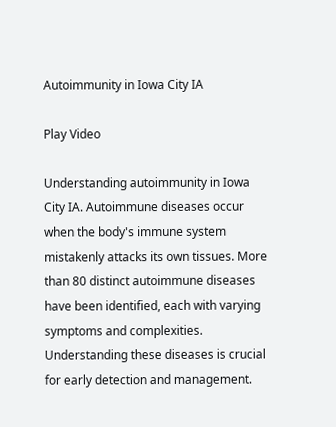Autoimmunity in Iowa City IA

Play Video

Understanding autoimmunity in Iowa City IA. Autoimmune diseases occur when the body's immune system mistakenly attacks its own tissues. More than 80 distinct autoimmune diseases have been identified, each with varying symptoms and complexities. Understanding these diseases is crucial for early detection and management.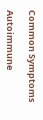Common Symptoms

Autoimmune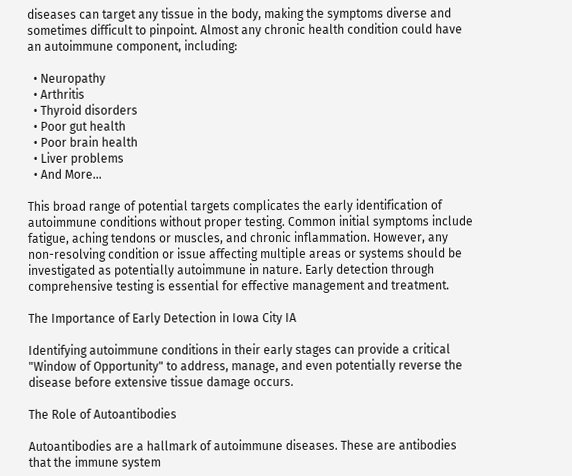diseases can target any tissue in the body, making the symptoms diverse and sometimes difficult to pinpoint. Almost any chronic health condition could have an autoimmune component, including:

  • Neuropathy
  • Arthritis
  • Thyroid disorders
  • Poor gut health
  • Poor brain health
  • Liver problems
  • And More…

This broad range of potential targets complicates the early identification of autoimmune conditions without proper testing. Common initial symptoms include fatigue, aching tendons or muscles, and chronic inflammation. However, any non-resolving condition or issue affecting multiple areas or systems should be investigated as potentially autoimmune in nature. Early detection through comprehensive testing is essential for effective management and treatment.

The Importance of Early Detection in Iowa City IA

Identifying autoimmune conditions in their early stages can provide a critical "Window of Opportunity" to address, manage, and even potentially reverse the disease before extensive tissue damage occurs.

The Role of Autoantibodies

Autoantibodies are a hallmark of autoimmune diseases. These are antibodies that the immune system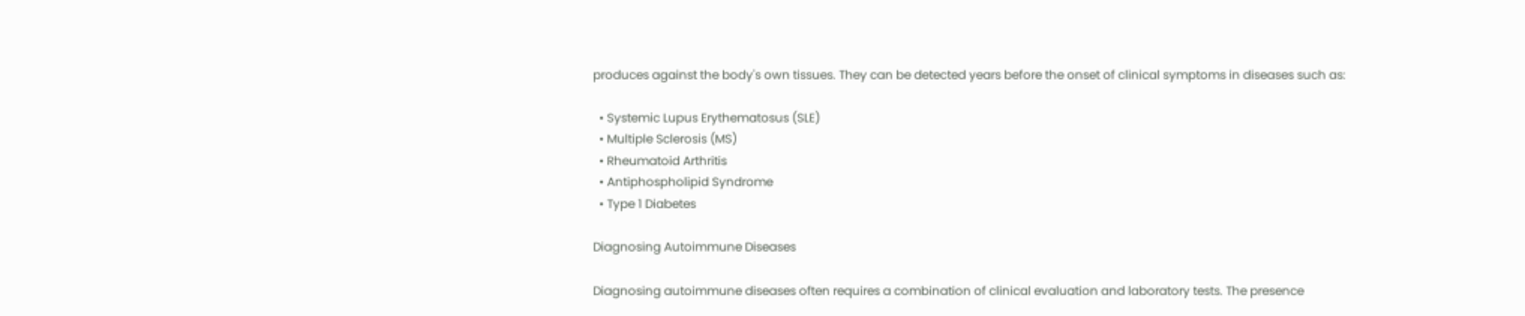produces against the body's own tissues. They can be detected years before the onset of clinical symptoms in diseases such as:

  • Systemic Lupus Erythematosus (SLE)
  • Multiple Sclerosis (MS)
  • Rheumatoid Arthritis
  • Antiphospholipid Syndrome
  • Type 1 Diabetes

Diagnosing Autoimmune Diseases

Diagnosing autoimmune diseases often requires a combination of clinical evaluation and laboratory tests. The presence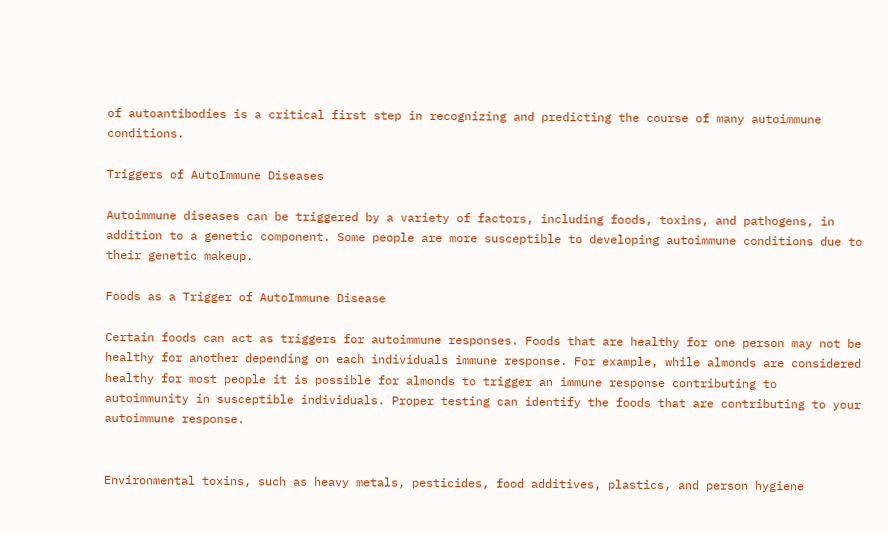of autoantibodies is a critical first step in recognizing and predicting the course of many autoimmune conditions.

Triggers of AutoImmune Diseases

Autoimmune diseases can be triggered by a variety of factors, including foods, toxins, and pathogens, in addition to a genetic component. Some people are more susceptible to developing autoimmune conditions due to their genetic makeup.

Foods as a Trigger of AutoImmune Disease

Certain foods can act as triggers for autoimmune responses. Foods that are healthy for one person may not be healthy for another depending on each individuals immune response. For example, while almonds are considered healthy for most people it is possible for almonds to trigger an immune response contributing to autoimmunity in susceptible individuals. Proper testing can identify the foods that are contributing to your autoimmune response.


Environmental toxins, such as heavy metals, pesticides, food additives, plastics, and person hygiene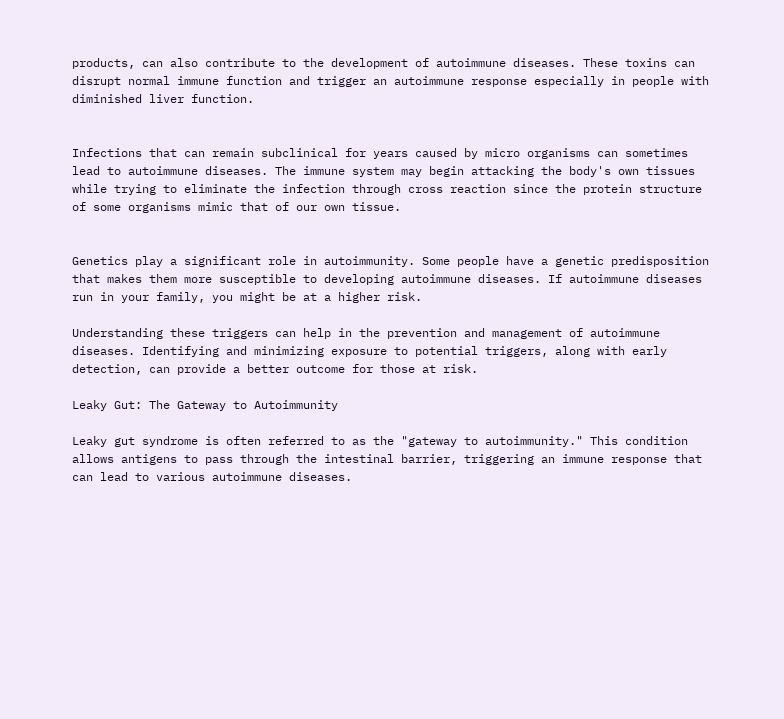products, can also contribute to the development of autoimmune diseases. These toxins can disrupt normal immune function and trigger an autoimmune response especially in people with diminished liver function.


Infections that can remain subclinical for years caused by micro organisms can sometimes lead to autoimmune diseases. The immune system may begin attacking the body's own tissues while trying to eliminate the infection through cross reaction since the protein structure of some organisms mimic that of our own tissue.


Genetics play a significant role in autoimmunity. Some people have a genetic predisposition that makes them more susceptible to developing autoimmune diseases. If autoimmune diseases run in your family, you might be at a higher risk.

Understanding these triggers can help in the prevention and management of autoimmune diseases. Identifying and minimizing exposure to potential triggers, along with early detection, can provide a better outcome for those at risk.

Leaky Gut: The Gateway to Autoimmunity

Leaky gut syndrome is often referred to as the "gateway to autoimmunity." This condition allows antigens to pass through the intestinal barrier, triggering an immune response that can lead to various autoimmune diseases.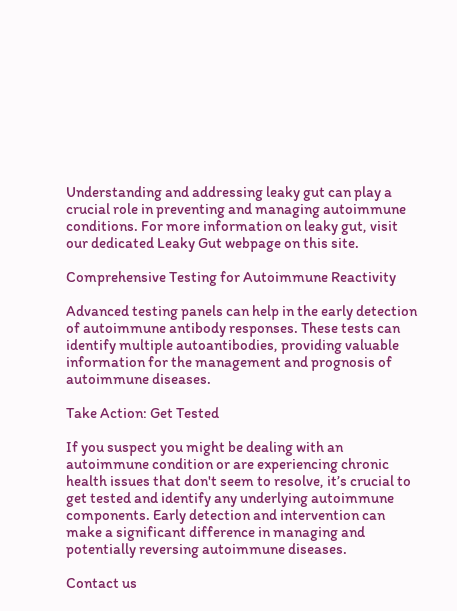Understanding and addressing leaky gut can play a crucial role in preventing and managing autoimmune conditions. For more information on leaky gut, visit our dedicated Leaky Gut webpage on this site.

Comprehensive Testing for Autoimmune Reactivity

Advanced testing panels can help in the early detection of autoimmune antibody responses. These tests can identify multiple autoantibodies, providing valuable information for the management and prognosis of autoimmune diseases.

Take Action: Get Tested

If you suspect you might be dealing with an autoimmune condition or are experiencing chronic health issues that don't seem to resolve, it’s crucial to get tested and identify any underlying autoimmune components. Early detection and intervention can make a significant difference in managing and potentially reversing autoimmune diseases.

Contact us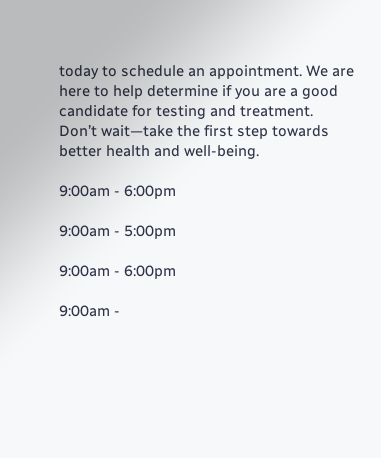today to schedule an appointment. We are here to help determine if you are a good candidate for testing and treatment. Don’t wait—take the first step towards better health and well-being.

9:00am - 6:00pm

9:00am - 5:00pm

9:00am - 6:00pm

9:00am -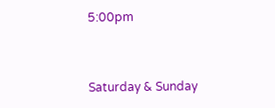5:00pm


Saturday & Sunday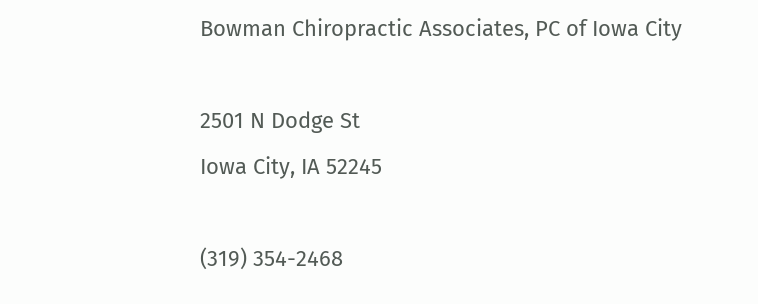Bowman Chiropractic Associates, PC of Iowa City

2501 N Dodge St
Iowa City, IA 52245

(319) 354-2468